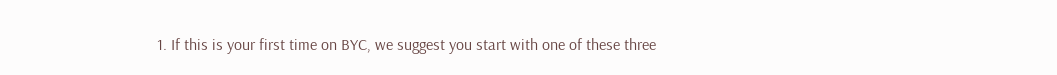1. If this is your first time on BYC, we suggest you start with one of these three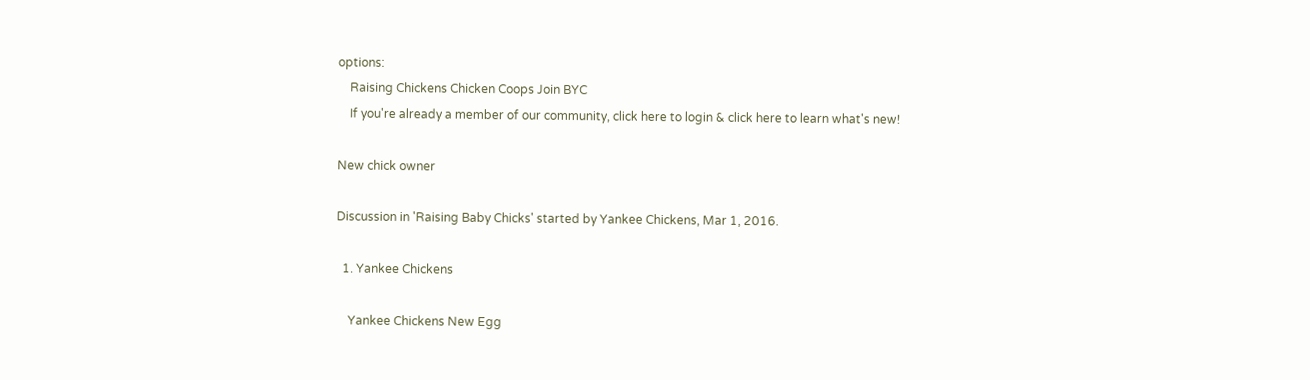options:
    Raising Chickens Chicken Coops Join BYC
    If you're already a member of our community, click here to login & click here to learn what's new!

New chick owner

Discussion in 'Raising Baby Chicks' started by Yankee Chickens, Mar 1, 2016.

  1. Yankee Chickens

    Yankee Chickens New Egg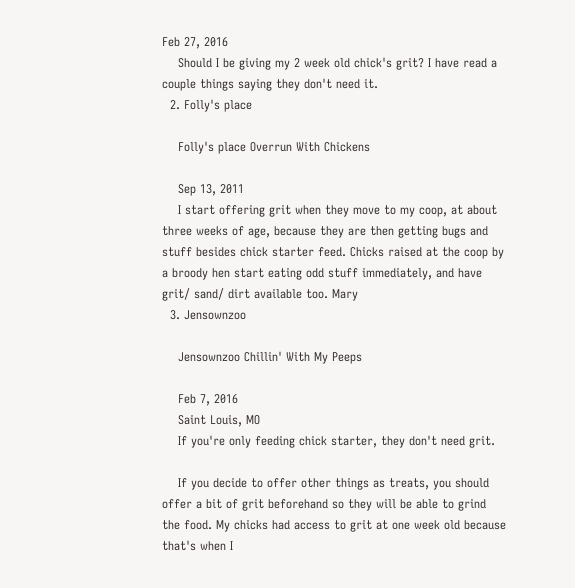Feb 27, 2016
    Should I be giving my 2 week old chick's grit? I have read a couple things saying they don't need it.
  2. Folly's place

    Folly's place Overrun With Chickens

    Sep 13, 2011
    I start offering grit when they move to my coop, at about three weeks of age, because they are then getting bugs and stuff besides chick starter feed. Chicks raised at the coop by a broody hen start eating odd stuff immediately, and have grit/ sand/ dirt available too. Mary
  3. Jensownzoo

    Jensownzoo Chillin' With My Peeps

    Feb 7, 2016
    Saint Louis, MO
    If you're only feeding chick starter, they don't need grit.

    If you decide to offer other things as treats, you should offer a bit of grit beforehand so they will be able to grind the food. My chicks had access to grit at one week old because that's when I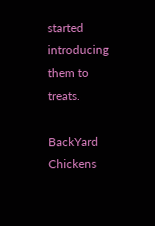started introducing them to treats.

BackYard Chickens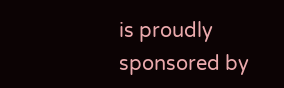is proudly sponsored by